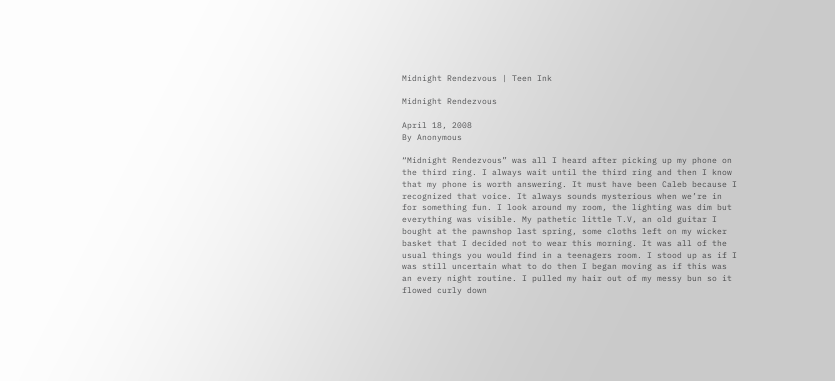Midnight Rendezvous | Teen Ink

Midnight Rendezvous

April 18, 2008
By Anonymous

“Midnight Rendezvous” was all I heard after picking up my phone on the third ring. I always wait until the third ring and then I know that my phone is worth answering. It must have been Caleb because I recognized that voice. It always sounds mysterious when we’re in for something fun. I look around my room, the lighting was dim but everything was visible. My pathetic little T.V, an old guitar I bought at the pawnshop last spring, some cloths left on my wicker basket that I decided not to wear this morning. It was all of the usual things you would find in a teenagers room. I stood up as if I was still uncertain what to do then I began moving as if this was an every night routine. I pulled my hair out of my messy bun so it flowed curly down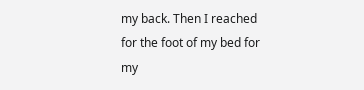my back. Then I reached for the foot of my bed for my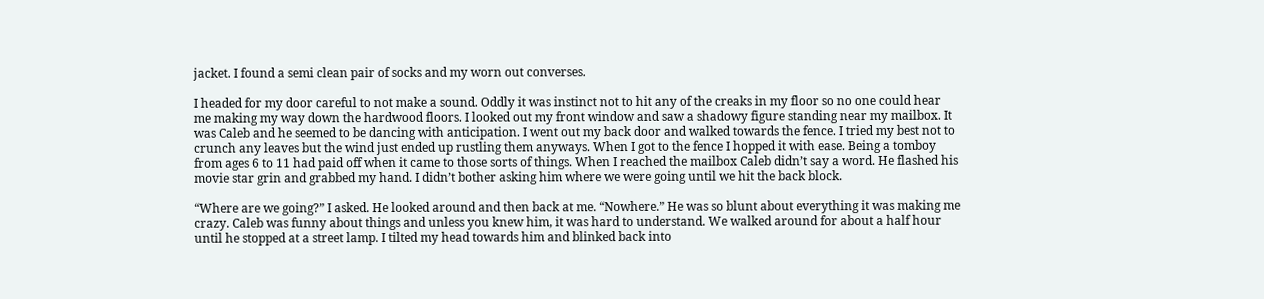jacket. I found a semi clean pair of socks and my worn out converses.

I headed for my door careful to not make a sound. Oddly it was instinct not to hit any of the creaks in my floor so no one could hear me making my way down the hardwood floors. I looked out my front window and saw a shadowy figure standing near my mailbox. It was Caleb and he seemed to be dancing with anticipation. I went out my back door and walked towards the fence. I tried my best not to crunch any leaves but the wind just ended up rustling them anyways. When I got to the fence I hopped it with ease. Being a tomboy from ages 6 to 11 had paid off when it came to those sorts of things. When I reached the mailbox Caleb didn’t say a word. He flashed his movie star grin and grabbed my hand. I didn’t bother asking him where we were going until we hit the back block.

“Where are we going?” I asked. He looked around and then back at me. “Nowhere.” He was so blunt about everything it was making me crazy. Caleb was funny about things and unless you knew him, it was hard to understand. We walked around for about a half hour until he stopped at a street lamp. I tilted my head towards him and blinked back into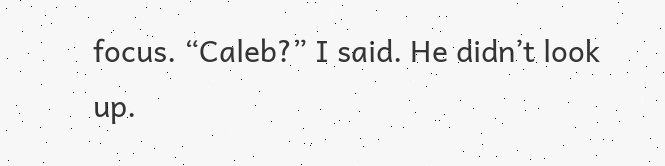focus. “Caleb?” I said. He didn’t look up.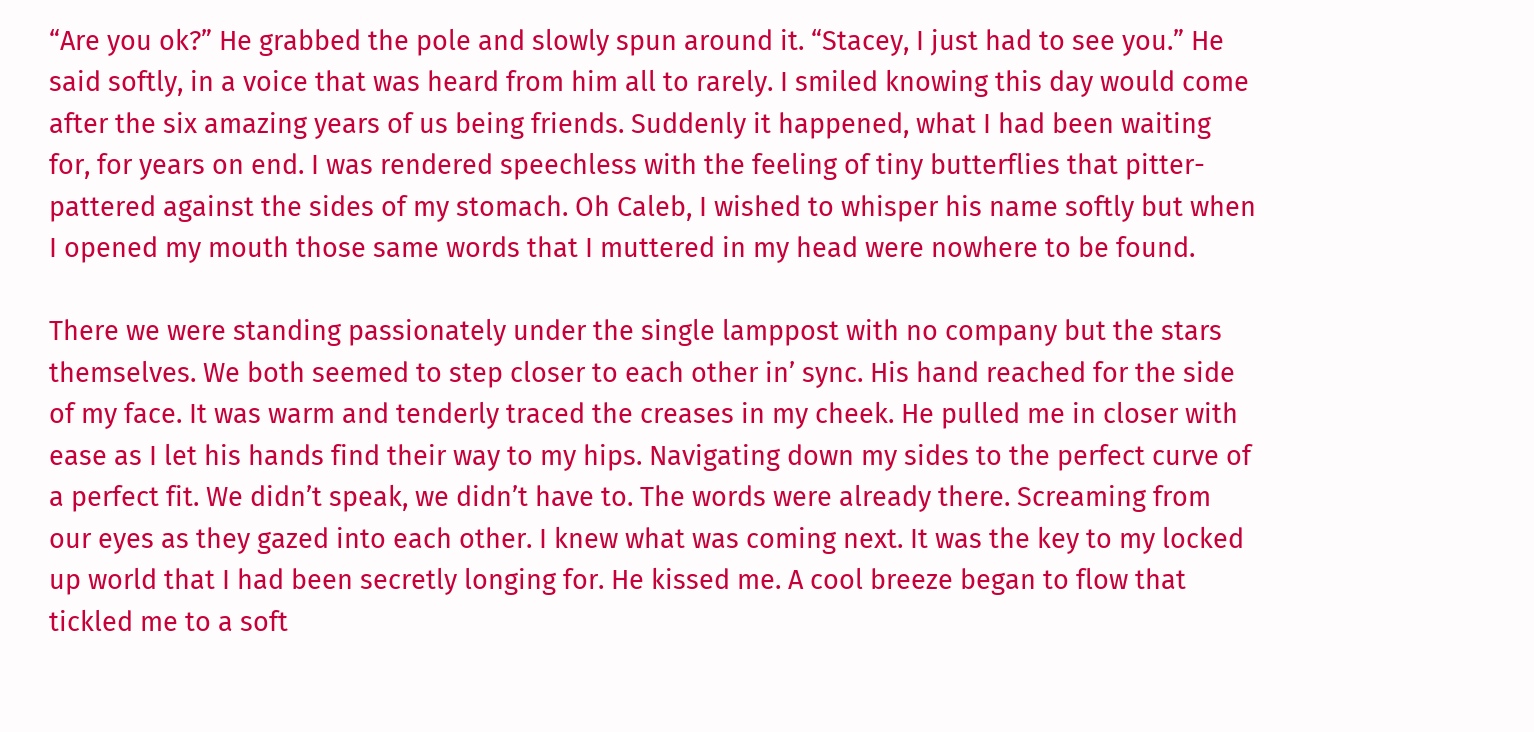“Are you ok?” He grabbed the pole and slowly spun around it. “Stacey, I just had to see you.” He said softly, in a voice that was heard from him all to rarely. I smiled knowing this day would come after the six amazing years of us being friends. Suddenly it happened, what I had been waiting for, for years on end. I was rendered speechless with the feeling of tiny butterflies that pitter-pattered against the sides of my stomach. Oh Caleb, I wished to whisper his name softly but when I opened my mouth those same words that I muttered in my head were nowhere to be found.

There we were standing passionately under the single lamppost with no company but the stars themselves. We both seemed to step closer to each other in’ sync. His hand reached for the side of my face. It was warm and tenderly traced the creases in my cheek. He pulled me in closer with ease as I let his hands find their way to my hips. Navigating down my sides to the perfect curve of a perfect fit. We didn’t speak, we didn’t have to. The words were already there. Screaming from our eyes as they gazed into each other. I knew what was coming next. It was the key to my locked up world that I had been secretly longing for. He kissed me. A cool breeze began to flow that tickled me to a soft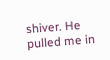shiver. He pulled me in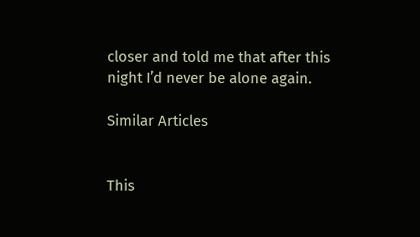closer and told me that after this night I’d never be alone again.

Similar Articles


This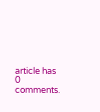article has 0 comments.